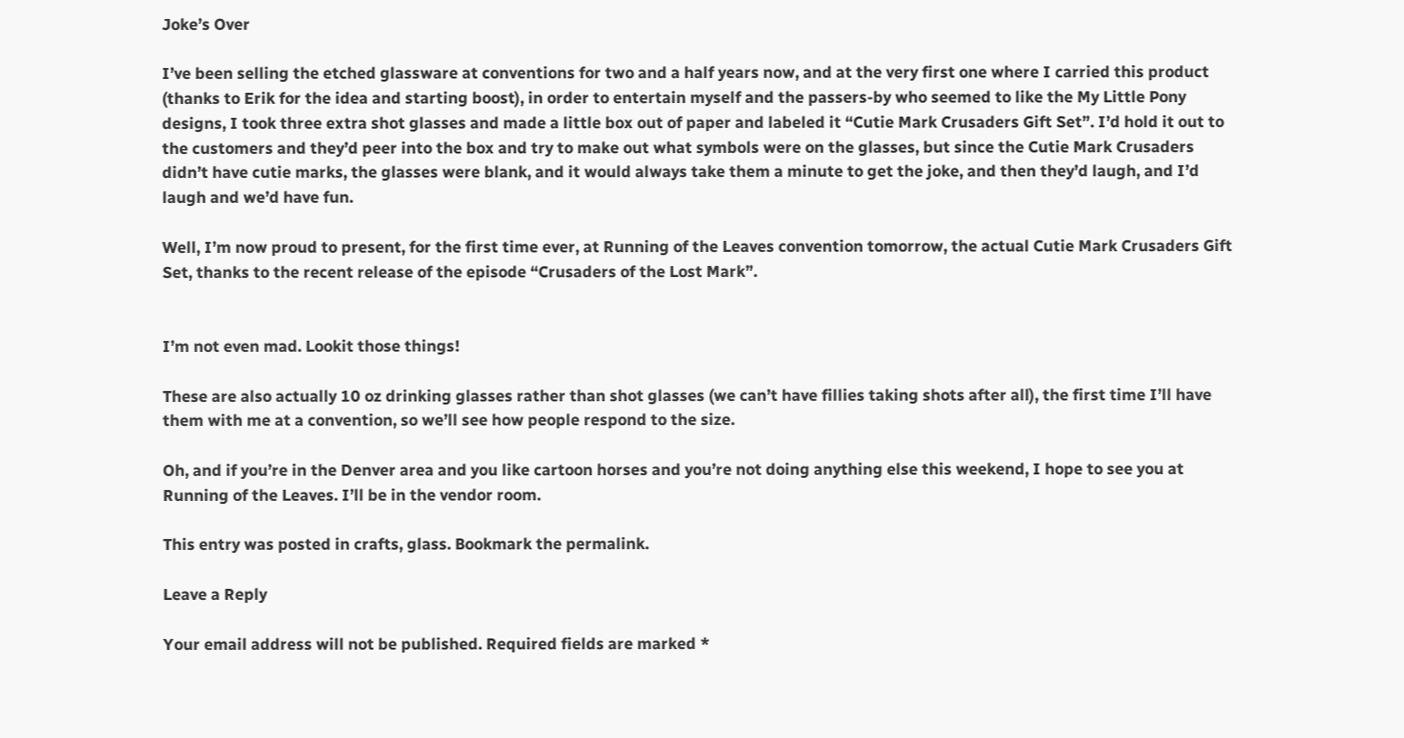Joke’s Over

I’ve been selling the etched glassware at conventions for two and a half years now, and at the very first one where I carried this product (thanks to Erik for the idea and starting boost), in order to entertain myself and the passers-by who seemed to like the My Little Pony designs, I took three extra shot glasses and made a little box out of paper and labeled it “Cutie Mark Crusaders Gift Set”. I’d hold it out to the customers and they’d peer into the box and try to make out what symbols were on the glasses, but since the Cutie Mark Crusaders didn’t have cutie marks, the glasses were blank, and it would always take them a minute to get the joke, and then they’d laugh, and I’d laugh and we’d have fun.

Well, I’m now proud to present, for the first time ever, at Running of the Leaves convention tomorrow, the actual Cutie Mark Crusaders Gift Set, thanks to the recent release of the episode “Crusaders of the Lost Mark”.


I’m not even mad. Lookit those things!

These are also actually 10 oz drinking glasses rather than shot glasses (we can’t have fillies taking shots after all), the first time I’ll have them with me at a convention, so we’ll see how people respond to the size.

Oh, and if you’re in the Denver area and you like cartoon horses and you’re not doing anything else this weekend, I hope to see you at Running of the Leaves. I’ll be in the vendor room.

This entry was posted in crafts, glass. Bookmark the permalink.

Leave a Reply

Your email address will not be published. Required fields are marked *